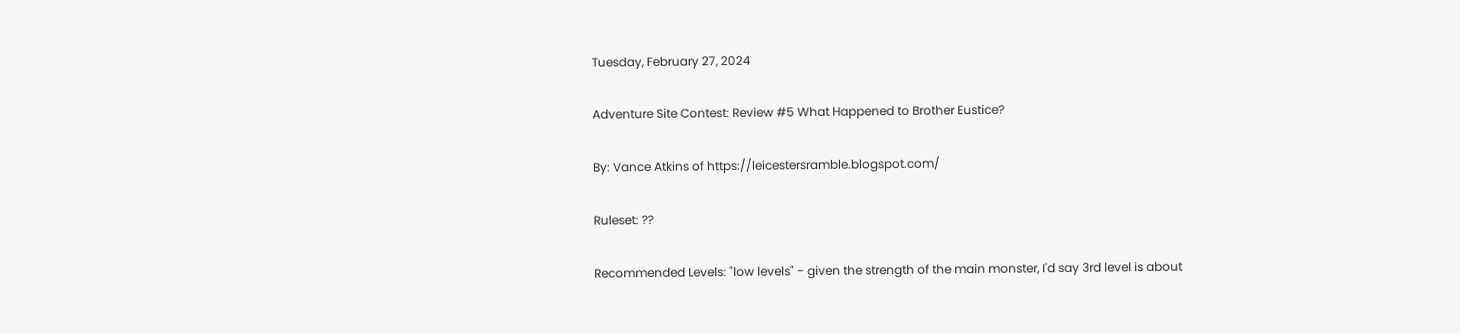Tuesday, February 27, 2024

Adventure Site Contest: Review #5 What Happened to Brother Eustice?

By: Vance Atkins of https://leicestersramble.blogspot.com/

Ruleset: ??

Recommended Levels: "low levels" - given the strength of the main monster, I'd say 3rd level is about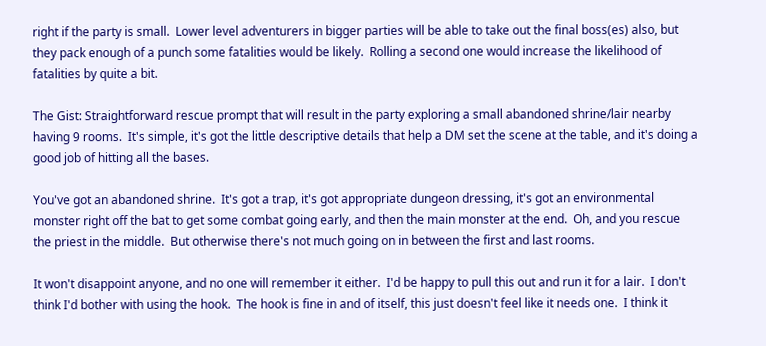right if the party is small.  Lower level adventurers in bigger parties will be able to take out the final boss(es) also, but they pack enough of a punch some fatalities would be likely.  Rolling a second one would increase the likelihood of fatalities by quite a bit.

The Gist: Straightforward rescue prompt that will result in the party exploring a small abandoned shrine/lair nearby having 9 rooms.  It's simple, it's got the little descriptive details that help a DM set the scene at the table, and it's doing a good job of hitting all the bases.

You've got an abandoned shrine.  It's got a trap, it's got appropriate dungeon dressing, it's got an environmental monster right off the bat to get some combat going early, and then the main monster at the end.  Oh, and you rescue the priest in the middle.  But otherwise there's not much going on in between the first and last rooms.

It won't disappoint anyone, and no one will remember it either.  I'd be happy to pull this out and run it for a lair.  I don't think I'd bother with using the hook.  The hook is fine in and of itself, this just doesn't feel like it needs one.  I think it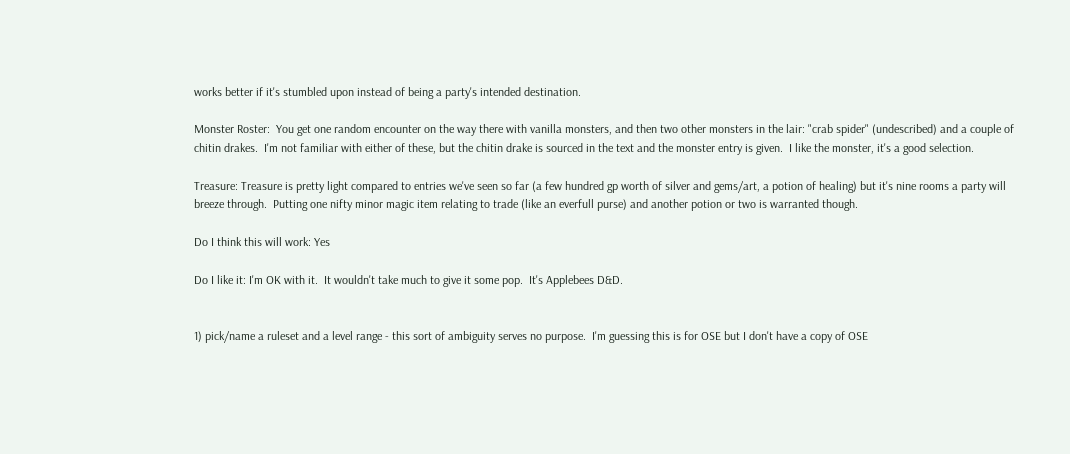works better if it's stumbled upon instead of being a party's intended destination.

Monster Roster:  You get one random encounter on the way there with vanilla monsters, and then two other monsters in the lair: "crab spider" (undescribed) and a couple of chitin drakes.  I'm not familiar with either of these, but the chitin drake is sourced in the text and the monster entry is given.  I like the monster, it's a good selection.

Treasure: Treasure is pretty light compared to entries we've seen so far (a few hundred gp worth of silver and gems/art, a potion of healing) but it's nine rooms a party will breeze through.  Putting one nifty minor magic item relating to trade (like an everfull purse) and another potion or two is warranted though.

Do I think this will work: Yes

Do I like it: I'm OK with it.  It wouldn't take much to give it some pop.  It's Applebees D&D.


1) pick/name a ruleset and a level range - this sort of ambiguity serves no purpose.  I'm guessing this is for OSE but I don't have a copy of OSE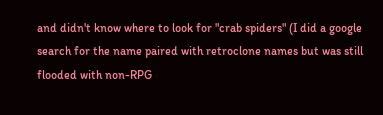and didn't know where to look for "crab spiders" (I did a google search for the name paired with retroclone names but was still flooded with non-RPG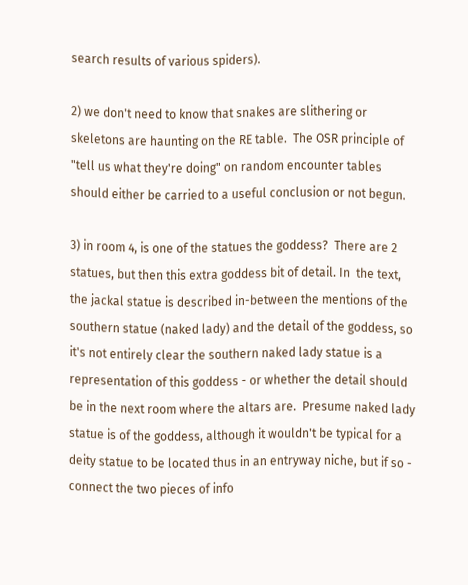search results of various spiders).

2) we don't need to know that snakes are slithering or skeletons are haunting on the RE table.  The OSR principle of "tell us what they're doing" on random encounter tables should either be carried to a useful conclusion or not begun.

3) in room 4, is one of the statues the goddess?  There are 2 statues, but then this extra goddess bit of detail. In  the text, the jackal statue is described in-between the mentions of the southern statue (naked lady) and the detail of the goddess, so it's not entirely clear the southern naked lady statue is a representation of this goddess - or whether the detail should be in the next room where the altars are.  Presume naked lady statue is of the goddess, although it wouldn't be typical for a deity statue to be located thus in an entryway niche, but if so - connect the two pieces of info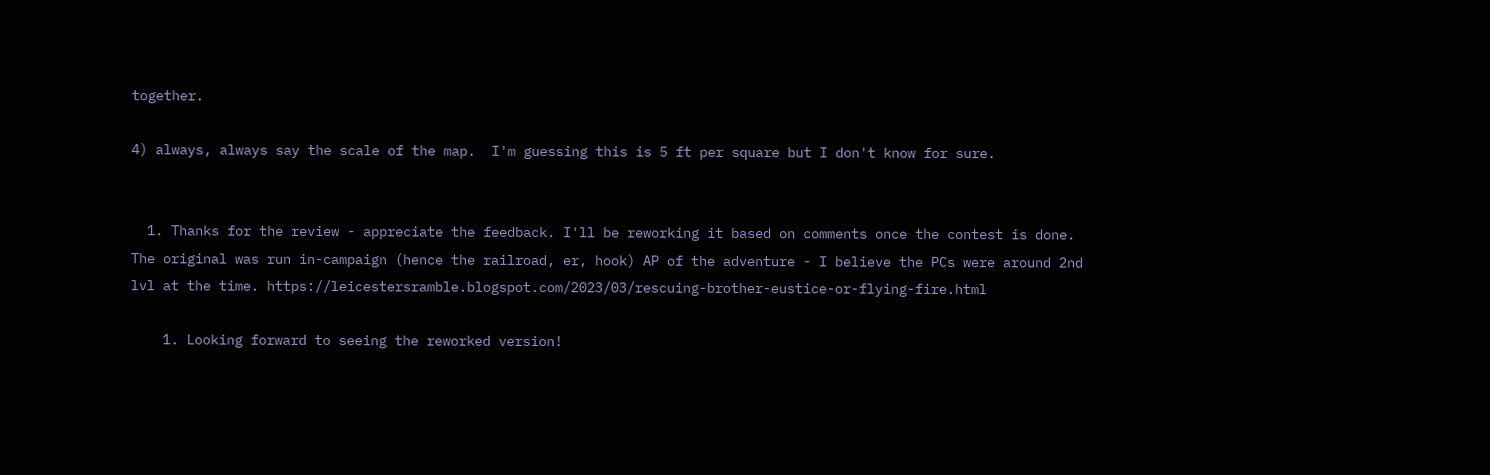together.

4) always, always say the scale of the map.  I'm guessing this is 5 ft per square but I don't know for sure.


  1. Thanks for the review - appreciate the feedback. I'll be reworking it based on comments once the contest is done. The original was run in-campaign (hence the railroad, er, hook) AP of the adventure - I believe the PCs were around 2nd lvl at the time. https://leicestersramble.blogspot.com/2023/03/rescuing-brother-eustice-or-flying-fire.html

    1. Looking forward to seeing the reworked version!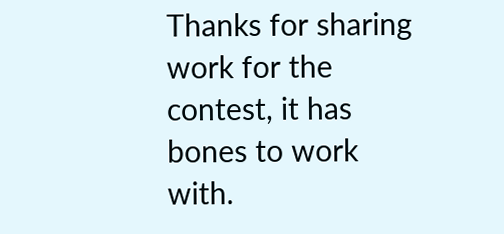Thanks for sharing work for the contest, it has bones to work with.